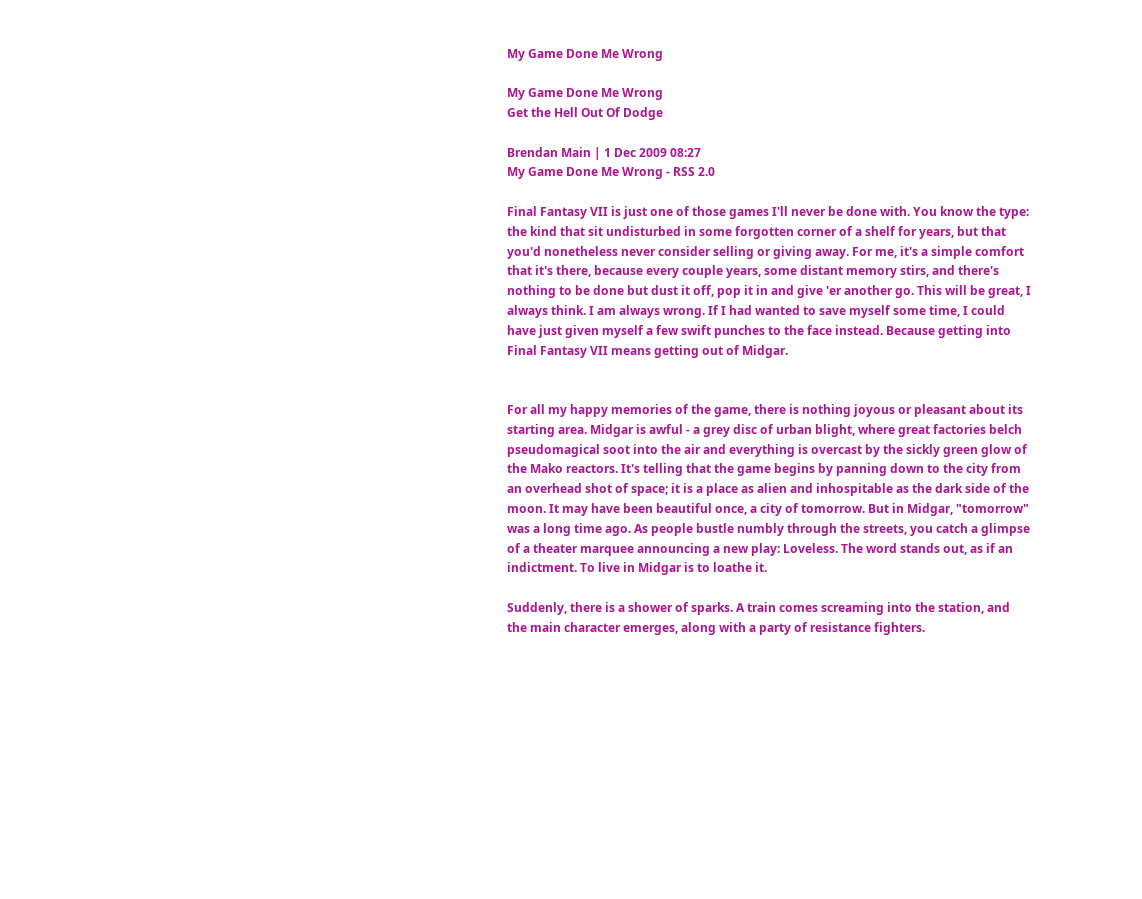My Game Done Me Wrong

My Game Done Me Wrong
Get the Hell Out Of Dodge

Brendan Main | 1 Dec 2009 08:27
My Game Done Me Wrong - RSS 2.0

Final Fantasy VII is just one of those games I'll never be done with. You know the type: the kind that sit undisturbed in some forgotten corner of a shelf for years, but that you'd nonetheless never consider selling or giving away. For me, it's a simple comfort that it's there, because every couple years, some distant memory stirs, and there's nothing to be done but dust it off, pop it in and give 'er another go. This will be great, I always think. I am always wrong. If I had wanted to save myself some time, I could have just given myself a few swift punches to the face instead. Because getting into Final Fantasy VII means getting out of Midgar.


For all my happy memories of the game, there is nothing joyous or pleasant about its starting area. Midgar is awful - a grey disc of urban blight, where great factories belch pseudomagical soot into the air and everything is overcast by the sickly green glow of the Mako reactors. It's telling that the game begins by panning down to the city from an overhead shot of space; it is a place as alien and inhospitable as the dark side of the moon. It may have been beautiful once, a city of tomorrow. But in Midgar, "tomorrow" was a long time ago. As people bustle numbly through the streets, you catch a glimpse of a theater marquee announcing a new play: Loveless. The word stands out, as if an indictment. To live in Midgar is to loathe it.

Suddenly, there is a shower of sparks. A train comes screaming into the station, and the main character emerges, along with a party of resistance fighters.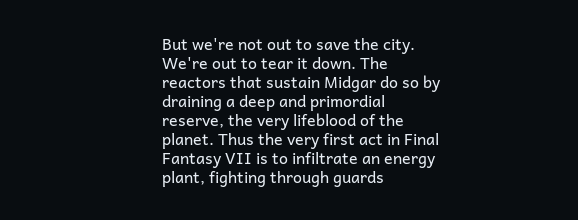But we're not out to save the city. We're out to tear it down. The reactors that sustain Midgar do so by draining a deep and primordial reserve, the very lifeblood of the planet. Thus the very first act in Final Fantasy VII is to infiltrate an energy plant, fighting through guards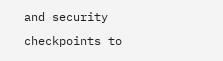and security checkpoints to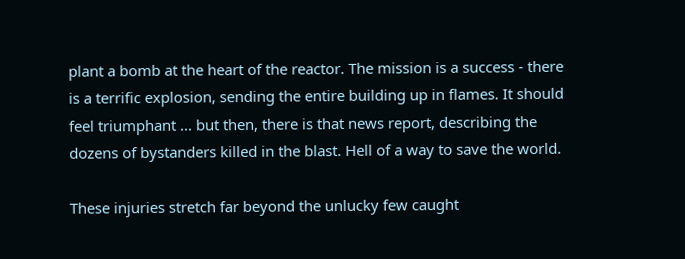plant a bomb at the heart of the reactor. The mission is a success - there is a terrific explosion, sending the entire building up in flames. It should feel triumphant ... but then, there is that news report, describing the dozens of bystanders killed in the blast. Hell of a way to save the world.

These injuries stretch far beyond the unlucky few caught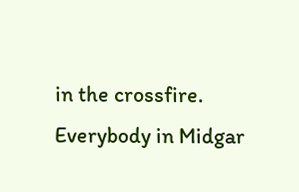in the crossfire. Everybody in Midgar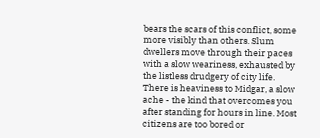bears the scars of this conflict, some more visibly than others. Slum dwellers move through their paces with a slow weariness, exhausted by the listless drudgery of city life. There is heaviness to Midgar, a slow ache - the kind that overcomes you after standing for hours in line. Most citizens are too bored or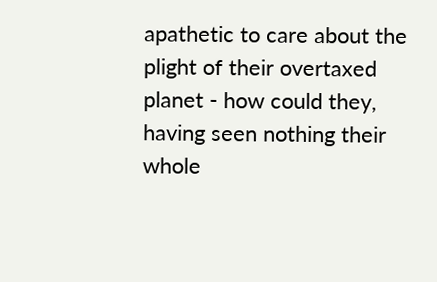apathetic to care about the plight of their overtaxed planet - how could they, having seen nothing their whole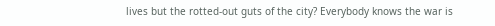lives but the rotted-out guts of the city? Everybody knows the war is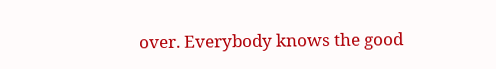over. Everybody knows the good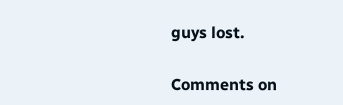guys lost.

Comments on